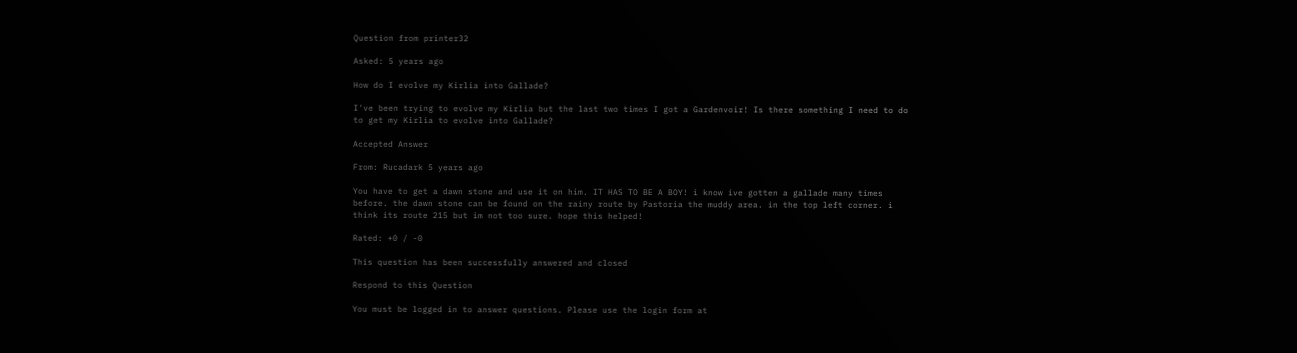Question from printer32

Asked: 5 years ago

How do I evolve my Kirlia into Gallade?

I've been trying to evolve my Kirlia but the last two times I got a Gardenvoir! Is there something I need to do to get my Kirlia to evolve into Gallade?

Accepted Answer

From: Rucadark 5 years ago

You have to get a dawn stone and use it on him. IT HAS TO BE A BOY! i know ive gotten a gallade many times before. the dawn stone can be found on the rainy route by Pastoria the muddy area. in the top left corner. i think its route 215 but im not too sure. hope this helped!

Rated: +0 / -0

This question has been successfully answered and closed

Respond to this Question

You must be logged in to answer questions. Please use the login form at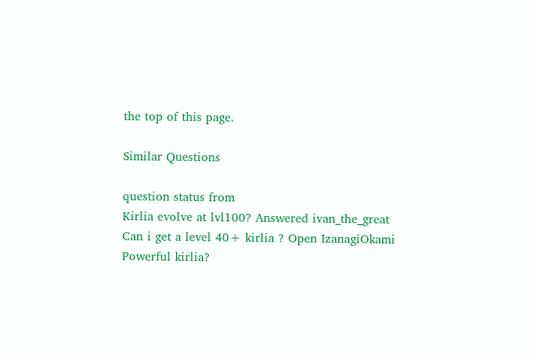the top of this page.

Similar Questions

question status from
Kirlia evolve at lvl100? Answered ivan_the_great
Can i get a level 40+ kirlia ? Open IzanagiOkami
Powerful kirlia?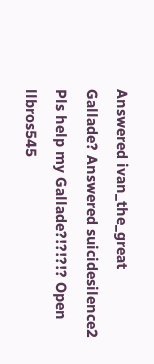Answered ivan_the_great
Gallade? Answered suicidesilence2
Pls help my Gallade?!?!?!? Open llbros545